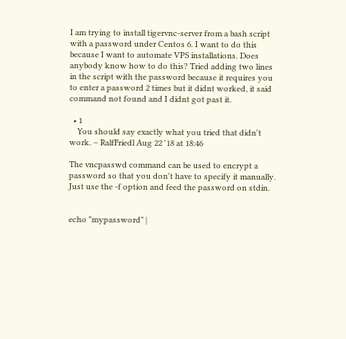I am trying to install tigervnc-server from a bash script with a password under Centos 6. I want to do this because I want to automate VPS installations. Does anybody know how to do this? Tried adding two lines in the script with the password because it requires you to enter a password 2 times but it didnt worked, it said command not found and I didnt got past it.

  • 1
    You should say exactly what you tried that didn't work. – RalfFriedl Aug 22 '18 at 18:46

The vncpasswd command can be used to encrypt a password so that you don't have to specify it manually. Just use the -f option and feed the password on stdin.


echo "mypassword" |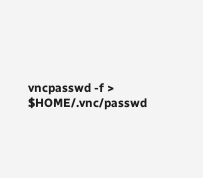vncpasswd -f > $HOME/.vnc/passwd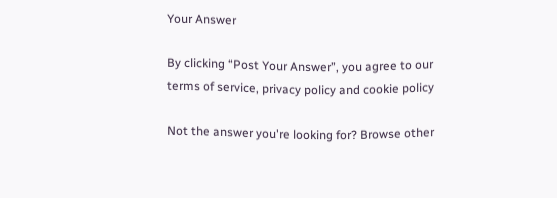Your Answer

By clicking “Post Your Answer”, you agree to our terms of service, privacy policy and cookie policy

Not the answer you're looking for? Browse other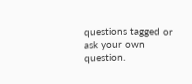questions tagged or ask your own question.